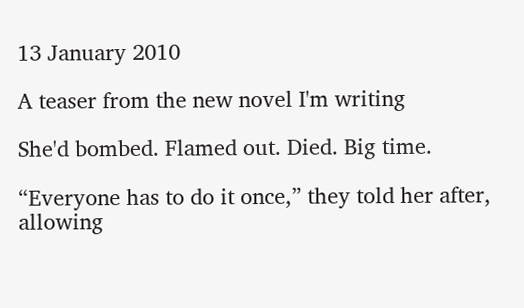13 January 2010

A teaser from the new novel I'm writing

She'd bombed. Flamed out. Died. Big time.

“Everyone has to do it once,” they told her after, allowing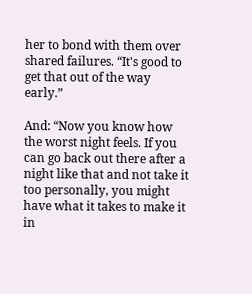her to bond with them over shared failures. “It's good to get that out of the way early.”

And: “Now you know how the worst night feels. If you can go back out there after a night like that and not take it too personally, you might have what it takes to make it in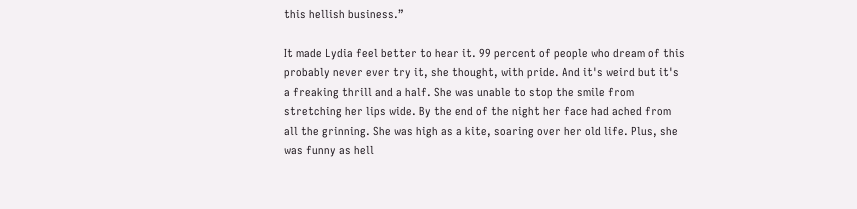this hellish business.”

It made Lydia feel better to hear it. 99 percent of people who dream of this probably never ever try it, she thought, with pride. And it's weird but it's a freaking thrill and a half. She was unable to stop the smile from stretching her lips wide. By the end of the night her face had ached from all the grinning. She was high as a kite, soaring over her old life. Plus, she was funny as hell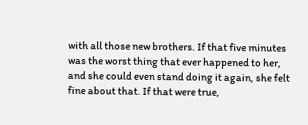with all those new brothers. If that five minutes was the worst thing that ever happened to her, and she could even stand doing it again, she felt fine about that. If that were true,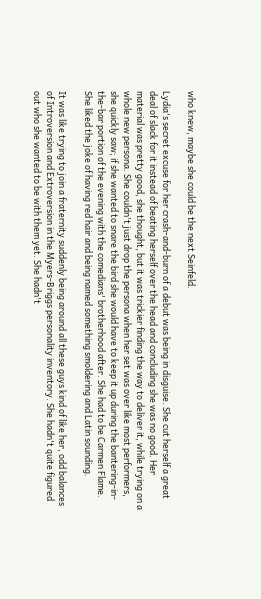who knew, maybe she could be the next Seinfeld.

Lydia's secret excuse for her crash-and-burn of a debut was being in disguise. She cut herself a great deal of slack for it instead of beating herself over the head and concluding she was no good. Her material was pretty good, she thought, but it was trickier finding the way to deliver it, while trying on a whole new persona. She couldn't just drop the persona when her set was over like most performers, she quickly saw; if she wanted to snare the bird she would have to keep it up during the bantering-in-the-bar portion of the evening with the comedians' brotherhood after. She had to be Carmen Flame. She liked the joke of having red hair and being named something smoldering and Latin sounding.

It was like trying to join a fraternity suddenly being around all these guys kind of like her, odd balances of Introversion and Extroversion in the Myers-Briggs personality inventory. She hadn't quite figured out who she wanted to be with them yet. She hadn't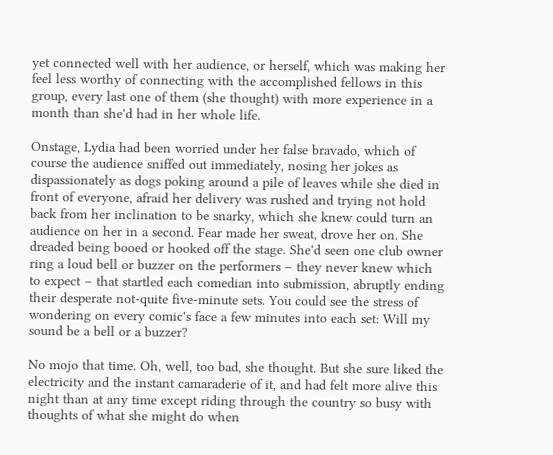yet connected well with her audience, or herself, which was making her feel less worthy of connecting with the accomplished fellows in this group, every last one of them (she thought) with more experience in a month than she'd had in her whole life.

Onstage, Lydia had been worried under her false bravado, which of course the audience sniffed out immediately, nosing her jokes as dispassionately as dogs poking around a pile of leaves while she died in front of everyone, afraid her delivery was rushed and trying not hold back from her inclination to be snarky, which she knew could turn an audience on her in a second. Fear made her sweat, drove her on. She dreaded being booed or hooked off the stage. She'd seen one club owner ring a loud bell or buzzer on the performers – they never knew which to expect – that startled each comedian into submission, abruptly ending their desperate not-quite five-minute sets. You could see the stress of wondering on every comic's face a few minutes into each set: Will my sound be a bell or a buzzer?

No mojo that time. Oh, well, too bad, she thought. But she sure liked the electricity and the instant camaraderie of it, and had felt more alive this night than at any time except riding through the country so busy with thoughts of what she might do when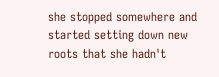she stopped somewhere and started setting down new roots that she hadn't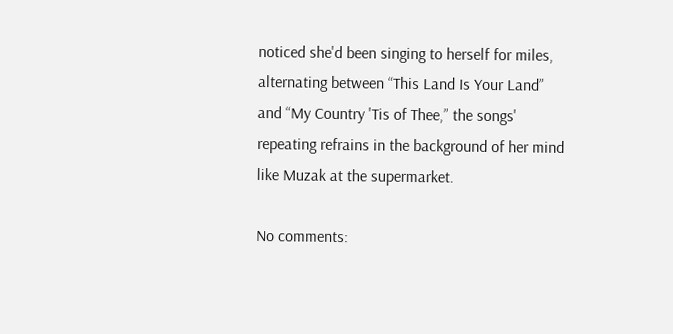noticed she'd been singing to herself for miles, alternating between “This Land Is Your Land” and “My Country 'Tis of Thee,” the songs' repeating refrains in the background of her mind like Muzak at the supermarket.

No comments: